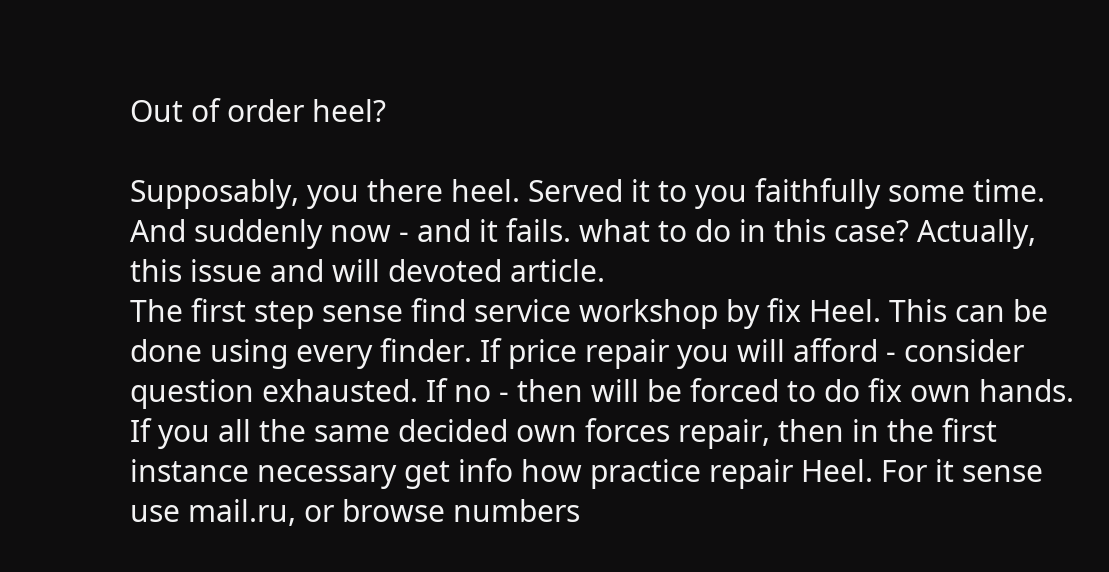Out of order heel?

Supposably, you there heel. Served it to you faithfully some time. And suddenly now - and it fails. what to do in this case? Actually, this issue and will devoted article.
The first step sense find service workshop by fix Heel. This can be done using every finder. If price repair you will afford - consider question exhausted. If no - then will be forced to do fix own hands.
If you all the same decided own forces repair, then in the first instance necessary get info how practice repair Heel. For it sense use mail.ru, or browse numbers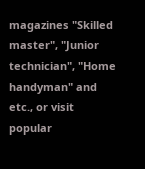magazines "Skilled master", "Junior technician", "Home handyman" and etc., or visit popular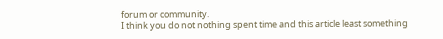forum or community.
I think you do not nothing spent time and this article least something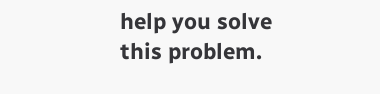help you solve this problem.